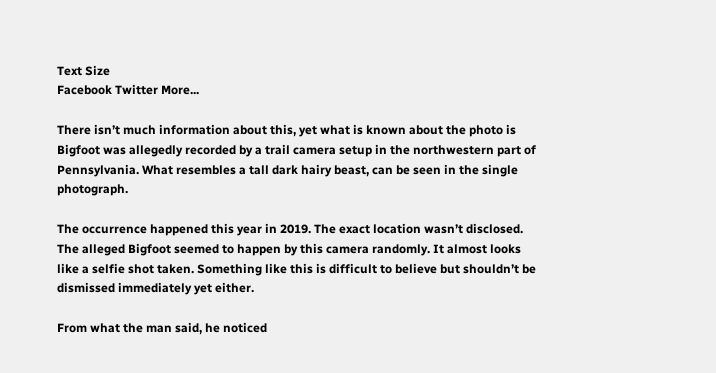Text Size
Facebook Twitter More...

There isn’t much information about this, yet what is known about the photo is Bigfoot was allegedly recorded by a trail camera setup in the northwestern part of Pennsylvania. What resembles a tall dark hairy beast, can be seen in the single photograph.

The occurrence happened this year in 2019. The exact location wasn’t disclosed. The alleged Bigfoot seemed to happen by this camera randomly. It almost looks like a selfie shot taken. Something like this is difficult to believe but shouldn’t be dismissed immediately yet either.

From what the man said, he noticed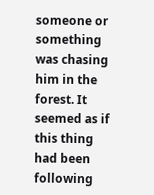someone or something was chasing him in the forest. It seemed as if this thing had been following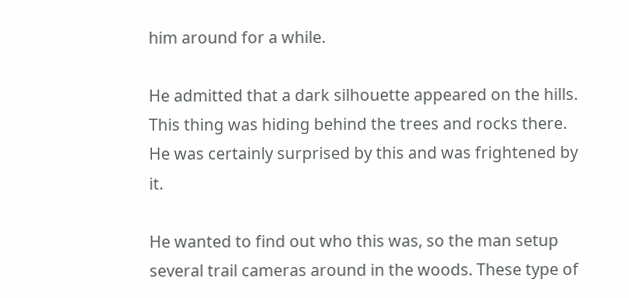him around for a while.

He admitted that a dark silhouette appeared on the hills. This thing was hiding behind the trees and rocks there. He was certainly surprised by this and was frightened by it.

He wanted to find out who this was, so the man setup several trail cameras around in the woods. These type of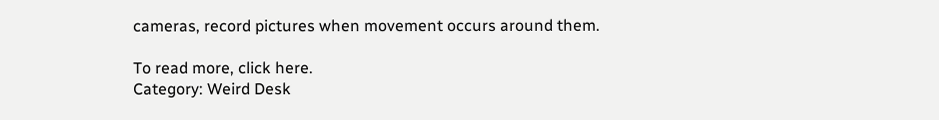cameras, record pictures when movement occurs around them.

To read more, click here.
Category: Weird Desk